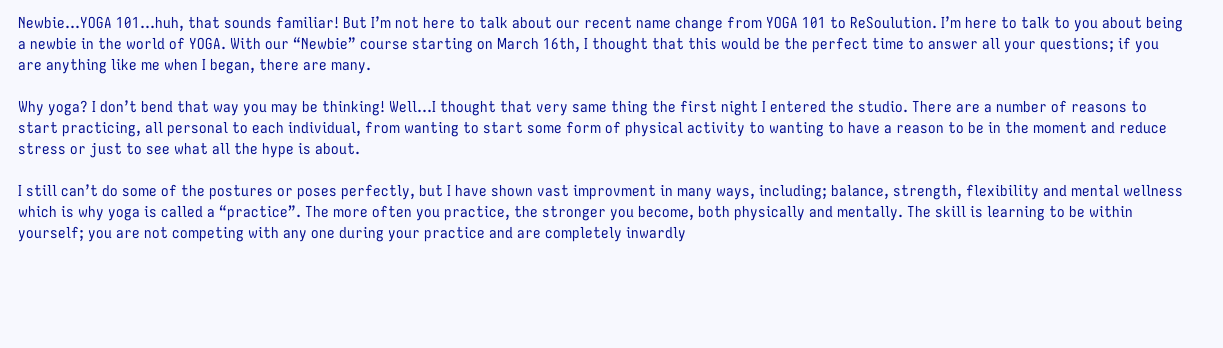Newbie…YOGA 101…huh, that sounds familiar! But I’m not here to talk about our recent name change from YOGA 101 to ReSoulution. I’m here to talk to you about being a newbie in the world of YOGA. With our “Newbie” course starting on March 16th, I thought that this would be the perfect time to answer all your questions; if you are anything like me when I began, there are many.

Why yoga? I don’t bend that way you may be thinking! Well…I thought that very same thing the first night I entered the studio. There are a number of reasons to start practicing, all personal to each individual, from wanting to start some form of physical activity to wanting to have a reason to be in the moment and reduce stress or just to see what all the hype is about.

I still can’t do some of the postures or poses perfectly, but I have shown vast improvment in many ways, including; balance, strength, flexibility and mental wellness which is why yoga is called a “practice”. The more often you practice, the stronger you become, both physically and mentally. The skill is learning to be within yourself; you are not competing with any one during your practice and are completely inwardly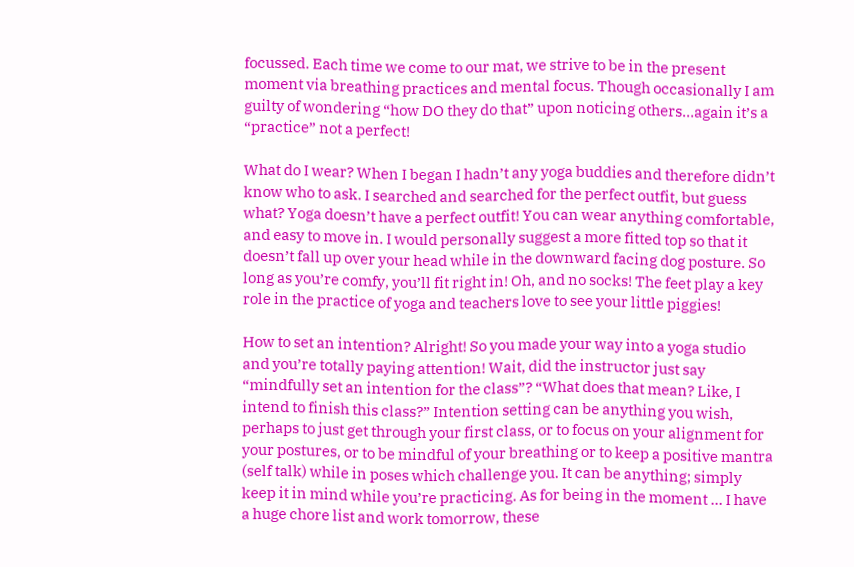focussed. Each time we come to our mat, we strive to be in the present moment via breathing practices and mental focus. Though occasionally I am guilty of wondering “how DO they do that” upon noticing others…again it’s a “practice” not a perfect!

What do I wear? When I began I hadn’t any yoga buddies and therefore didn’t know who to ask. I searched and searched for the perfect outfit, but guess what? Yoga doesn’t have a perfect outfit! You can wear anything comfortable, and easy to move in. I would personally suggest a more fitted top so that it doesn’t fall up over your head while in the downward facing dog posture. So long as you’re comfy, you’ll fit right in! Oh, and no socks! The feet play a key role in the practice of yoga and teachers love to see your little piggies!

How to set an intention? Alright! So you made your way into a yoga studio and you’re totally paying attention! Wait, did the instructor just say “mindfully set an intention for the class”? “What does that mean? Like, I intend to finish this class?” Intention setting can be anything you wish, perhaps to just get through your first class, or to focus on your alignment for your postures, or to be mindful of your breathing or to keep a positive mantra (self talk) while in poses which challenge you. It can be anything; simply keep it in mind while you’re practicing. As for being in the moment … I have a huge chore list and work tomorrow, these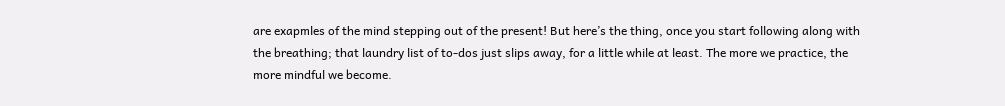are exapmles of the mind stepping out of the present! But here’s the thing, once you start following along with the breathing; that laundry list of to-dos just slips away, for a little while at least. The more we practice, the more mindful we become.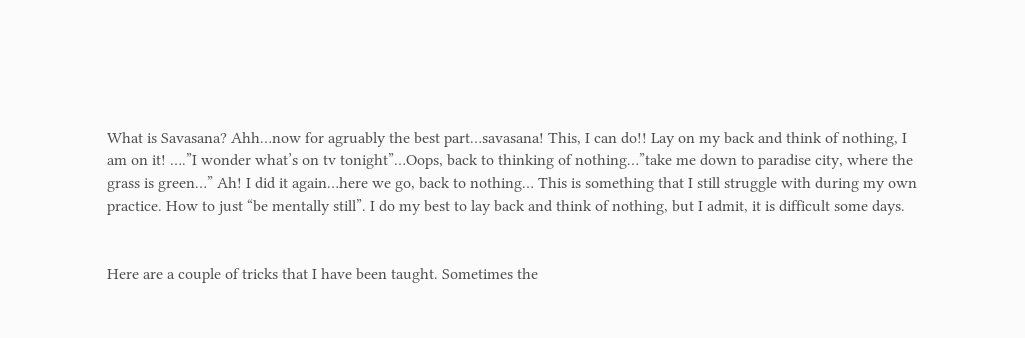What is Savasana? Ahh…now for agruably the best part…savasana! This, I can do!! Lay on my back and think of nothing, I am on it! ….”I wonder what’s on tv tonight”…Oops, back to thinking of nothing…”take me down to paradise city, where the grass is green…” Ah! I did it again…here we go, back to nothing… This is something that I still struggle with during my own practice. How to just “be mentally still”. I do my best to lay back and think of nothing, but I admit, it is difficult some days.


Here are a couple of tricks that I have been taught. Sometimes the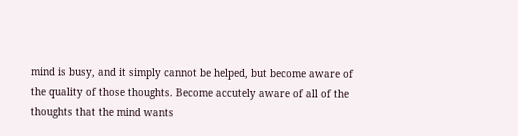mind is busy, and it simply cannot be helped, but become aware of the quality of those thoughts. Become accutely aware of all of the thoughts that the mind wants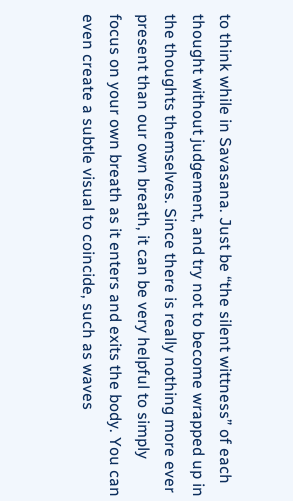to think while in Savasana. Just be “the silent wittness” of each thought without judgement, and try not to become wrapped up in the thoughts themselves. Since there is really nothing more ever present than our own breath, it can be very helpful to simply focus on your own breath as it enters and exits the body. You can even create a subtle visual to coincide, such as waves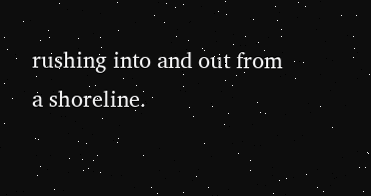rushing into and out from a shoreline.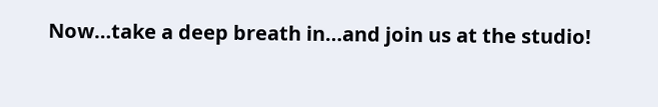Now…take a deep breath in…and join us at the studio!